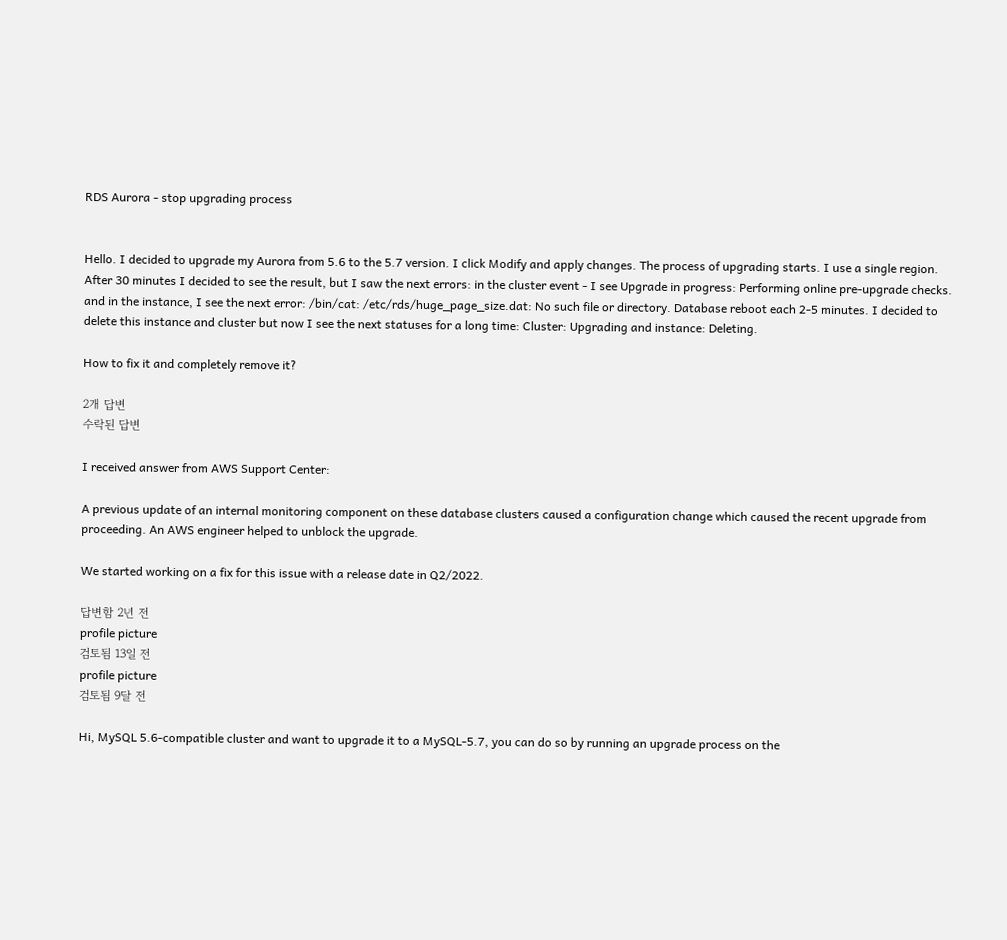RDS Aurora - stop upgrading process


Hello. I decided to upgrade my Aurora from 5.6 to the 5.7 version. I click Modify and apply changes. The process of upgrading starts. I use a single region. After 30 minutes I decided to see the result, but I saw the next errors: in the cluster event - I see Upgrade in progress: Performing online pre-upgrade checks. and in the instance, I see the next error: /bin/cat: /etc/rds/huge_page_size.dat: No such file or directory. Database reboot each 2-5 minutes. I decided to delete this instance and cluster but now I see the next statuses for a long time: Cluster: Upgrading and instance: Deleting.

How to fix it and completely remove it?

2개 답변
수락된 답변

I received answer from AWS Support Center:

A previous update of an internal monitoring component on these database clusters caused a configuration change which caused the recent upgrade from proceeding. An AWS engineer helped to unblock the upgrade.

We started working on a fix for this issue with a release date in Q2/2022.

답변함 2년 전
profile picture
검토됨 13일 전
profile picture
검토됨 9달 전

Hi, MySQL 5.6-compatible cluster and want to upgrade it to a MySQL-5.7, you can do so by running an upgrade process on the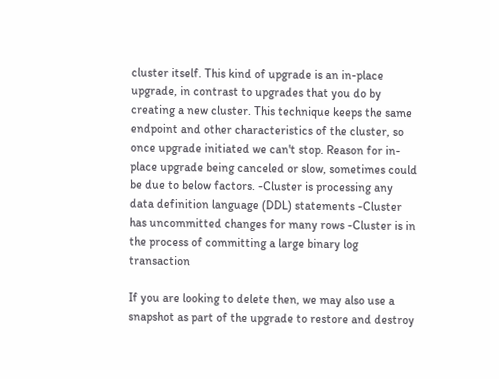cluster itself. This kind of upgrade is an in-place upgrade, in contrast to upgrades that you do by creating a new cluster. This technique keeps the same endpoint and other characteristics of the cluster, so once upgrade initiated we can't stop. Reason for in-place upgrade being canceled or slow, sometimes could be due to below factors. -Cluster is processing any data definition language (DDL) statements -Cluster has uncommitted changes for many rows -Cluster is in the process of committing a large binary log transaction

If you are looking to delete then, we may also use a snapshot as part of the upgrade to restore and destroy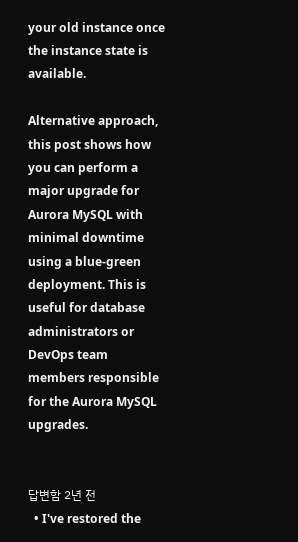your old instance once the instance state is available.

Alternative approach, this post shows how you can perform a major upgrade for Aurora MySQL with minimal downtime using a blue-green deployment. This is useful for database administrators or DevOps team members responsible for the Aurora MySQL upgrades.


답변함 2년 전
  • I've restored the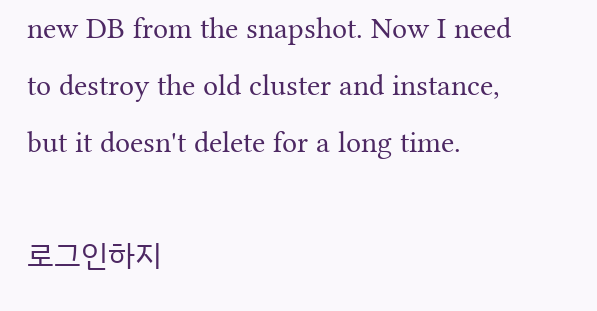new DB from the snapshot. Now I need to destroy the old cluster and instance, but it doesn't delete for a long time.

로그인하지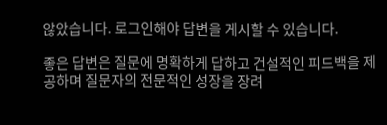않았습니다. 로그인해야 답변을 게시할 수 있습니다.

좋은 답변은 질문에 명확하게 답하고 건설적인 피드백을 제공하며 질문자의 전문적인 성장을 장려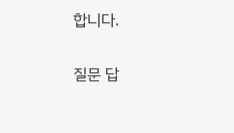합니다.

질문 답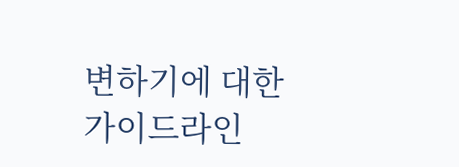변하기에 대한 가이드라인